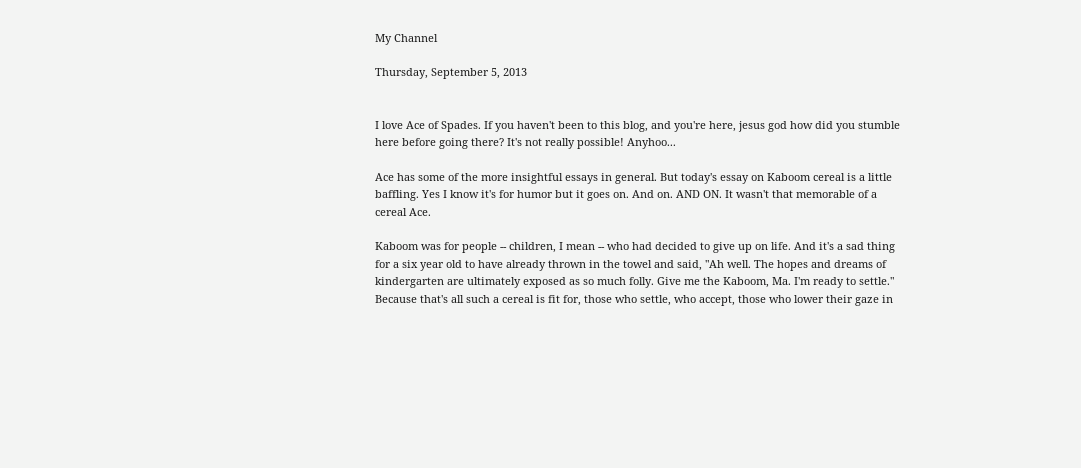My Channel

Thursday, September 5, 2013


I love Ace of Spades. If you haven't been to this blog, and you're here, jesus god how did you stumble here before going there? It's not really possible! Anyhoo...

Ace has some of the more insightful essays in general. But today's essay on Kaboom cereal is a little baffling. Yes I know it's for humor but it goes on. And on. AND ON. It wasn't that memorable of a cereal Ace.

Kaboom was for people -- children, I mean -- who had decided to give up on life. And it's a sad thing for a six year old to have already thrown in the towel and said, "Ah well. The hopes and dreams of kindergarten are ultimately exposed as so much folly. Give me the Kaboom, Ma. I'm ready to settle."
Because that's all such a cereal is fit for, those who settle, who accept, those who lower their gaze in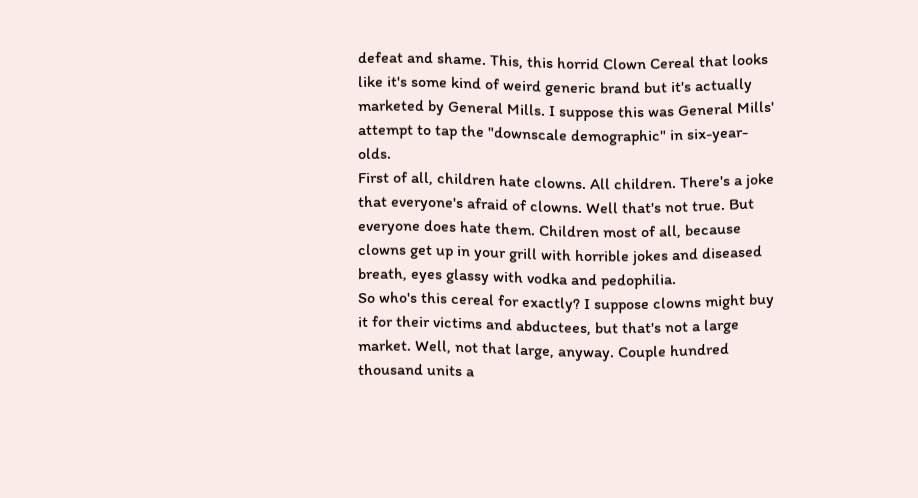defeat and shame. This, this horrid Clown Cereal that looks like it's some kind of weird generic brand but it's actually marketed by General Mills. I suppose this was General Mills' attempt to tap the "downscale demographic" in six-year-olds.
First of all, children hate clowns. All children. There's a joke that everyone's afraid of clowns. Well that's not true. But everyone does hate them. Children most of all, because clowns get up in your grill with horrible jokes and diseased breath, eyes glassy with vodka and pedophilia.
So who's this cereal for exactly? I suppose clowns might buy it for their victims and abductees, but that's not a large market. Well, not that large, anyway. Couple hundred thousand units a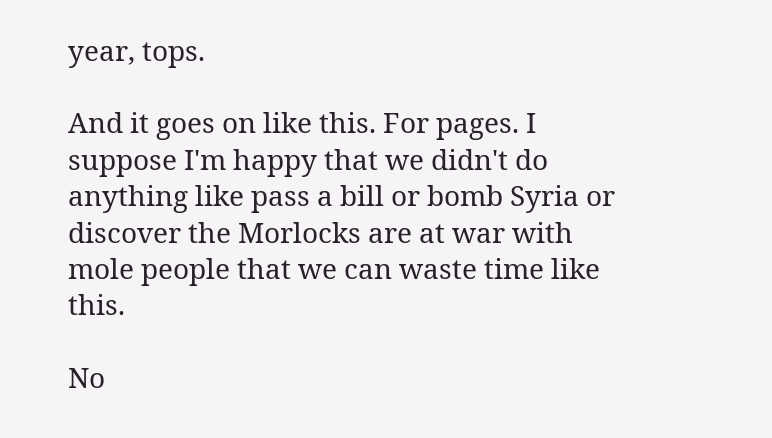year, tops.

And it goes on like this. For pages. I suppose I'm happy that we didn't do anything like pass a bill or bomb Syria or discover the Morlocks are at war with mole people that we can waste time like this.

No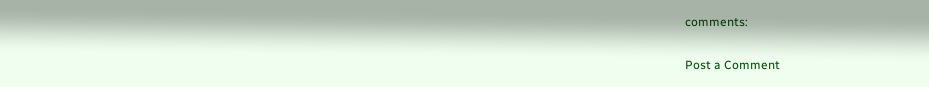comments:

Post a Comment